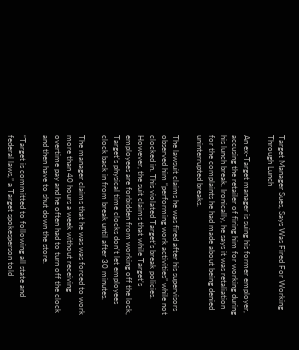Target Manager Sues, Says Was Fired For Working Through Lunch

An ex-Target manager is suing his former employer, accusing the retailer of firing him for working during his lunch break. Ironically, he says it was retaliation for the complaints he had made about being denied uninterrupted breaks.

The lawsuit claims he was fired after his supervisors observed him “performing work activities” while not clocked in. This violated Target’s break policies. However, the suit claims that while Target’s employees are forbidden from working off the lock, Target’s physical time clocks don’t let employees clock back in from break until after 30 minutes.

The manager claims that he was was forced to work more than 40 hours a week without receiving overtime pay and he often had to turn off the clock and then have to shut down the store.

“Target is committed to following all state and federal laws,” a Target spokesperson told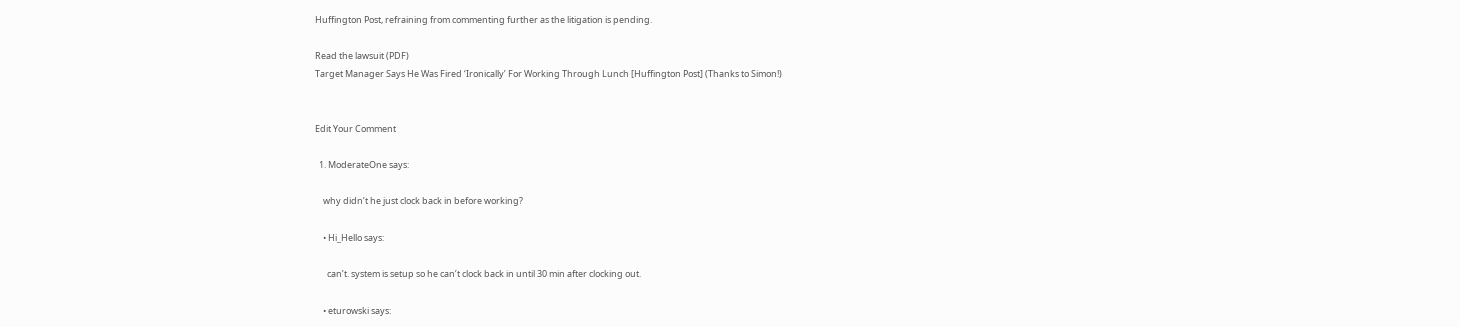Huffington Post, refraining from commenting further as the litigation is pending.

Read the lawsuit (PDF)
Target Manager Says He Was Fired ‘Ironically’ For Working Through Lunch [Huffington Post] (Thanks to Simon!)


Edit Your Comment

  1. ModerateOne says:

    why didn’t he just clock back in before working?

    • Hi_Hello says:

      can’t. system is setup so he can’t clock back in until 30 min after clocking out.

    • eturowski says: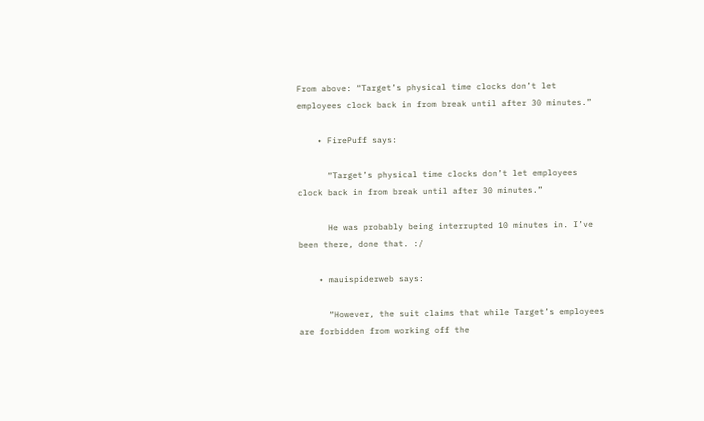From above: “Target’s physical time clocks don’t let employees clock back in from break until after 30 minutes.”

    • FirePuff says:

      “Target’s physical time clocks don’t let employees clock back in from break until after 30 minutes.”

      He was probably being interrupted 10 minutes in. I’ve been there, done that. :/

    • mauispiderweb says:

      “However, the suit claims that while Target’s employees are forbidden from working off the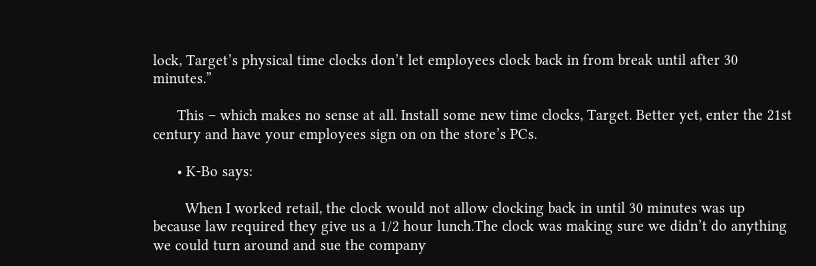lock, Target’s physical time clocks don’t let employees clock back in from break until after 30 minutes.”

      This – which makes no sense at all. Install some new time clocks, Target. Better yet, enter the 21st century and have your employees sign on on the store’s PCs.

      • K-Bo says:

        When I worked retail, the clock would not allow clocking back in until 30 minutes was up because law required they give us a 1/2 hour lunch.The clock was making sure we didn’t do anything we could turn around and sue the company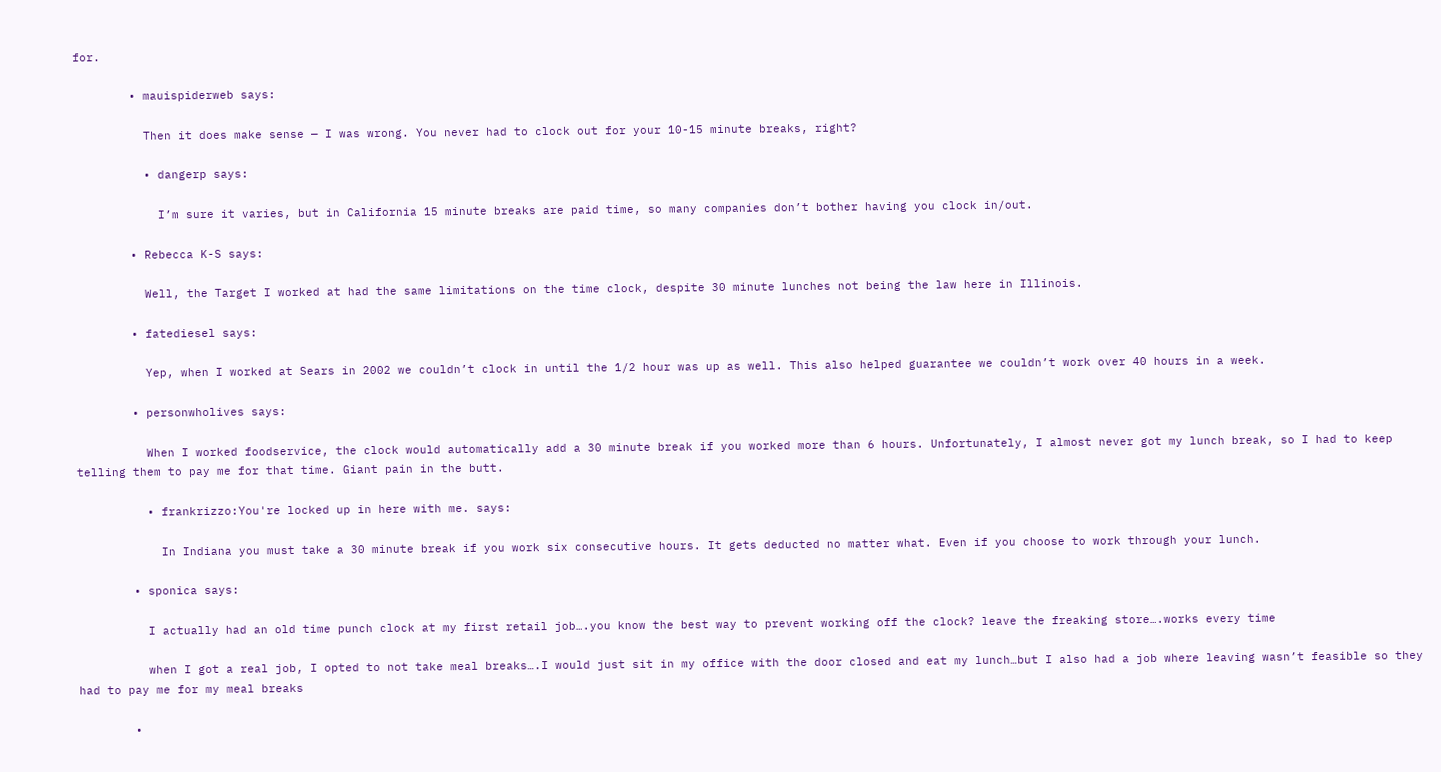for.

        • mauispiderweb says:

          Then it does make sense — I was wrong. You never had to clock out for your 10-15 minute breaks, right?

          • dangerp says:

            I’m sure it varies, but in California 15 minute breaks are paid time, so many companies don’t bother having you clock in/out.

        • Rebecca K-S says:

          Well, the Target I worked at had the same limitations on the time clock, despite 30 minute lunches not being the law here in Illinois.

        • fatediesel says:

          Yep, when I worked at Sears in 2002 we couldn’t clock in until the 1/2 hour was up as well. This also helped guarantee we couldn’t work over 40 hours in a week.

        • personwholives says:

          When I worked foodservice, the clock would automatically add a 30 minute break if you worked more than 6 hours. Unfortunately, I almost never got my lunch break, so I had to keep telling them to pay me for that time. Giant pain in the butt.

          • frankrizzo:You're locked up in here with me. says:

            In Indiana you must take a 30 minute break if you work six consecutive hours. It gets deducted no matter what. Even if you choose to work through your lunch.

        • sponica says:

          I actually had an old time punch clock at my first retail job….you know the best way to prevent working off the clock? leave the freaking store….works every time

          when I got a real job, I opted to not take meal breaks….I would just sit in my office with the door closed and eat my lunch…but I also had a job where leaving wasn’t feasible so they had to pay me for my meal breaks

        •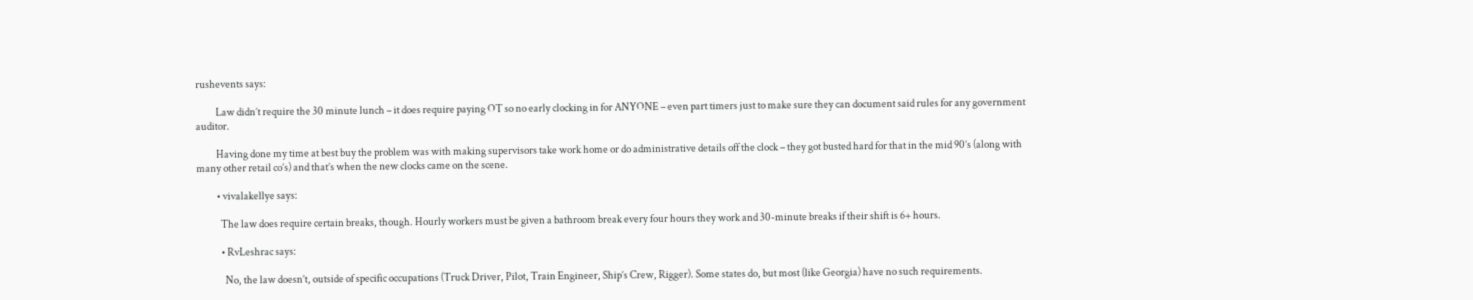rushevents says:

          Law didn’t require the 30 minute lunch – it does require paying OT so no early clocking in for ANYONE – even part timers just to make sure they can document said rules for any government auditor.

          Having done my time at best buy the problem was with making supervisors take work home or do administrative details off the clock – they got busted hard for that in the mid 90’s (along with many other retail co’s) and that’s when the new clocks came on the scene.

          • vivalakellye says:

            The law does require certain breaks, though. Hourly workers must be given a bathroom break every four hours they work and 30-minute breaks if their shift is 6+ hours.

            • RvLeshrac says:

              No, the law doesn’t, outside of specific occupations (Truck Driver, Pilot, Train Engineer, Ship’s Crew, Rigger). Some states do, but most (like Georgia) have no such requirements.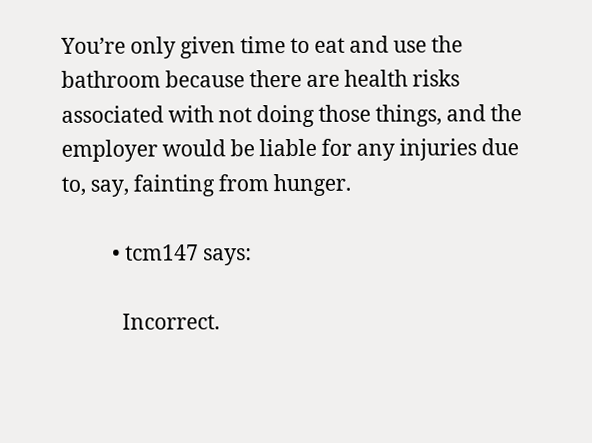You’re only given time to eat and use the bathroom because there are health risks associated with not doing those things, and the employer would be liable for any injuries due to, say, fainting from hunger.

          • tcm147 says:

            Incorrect.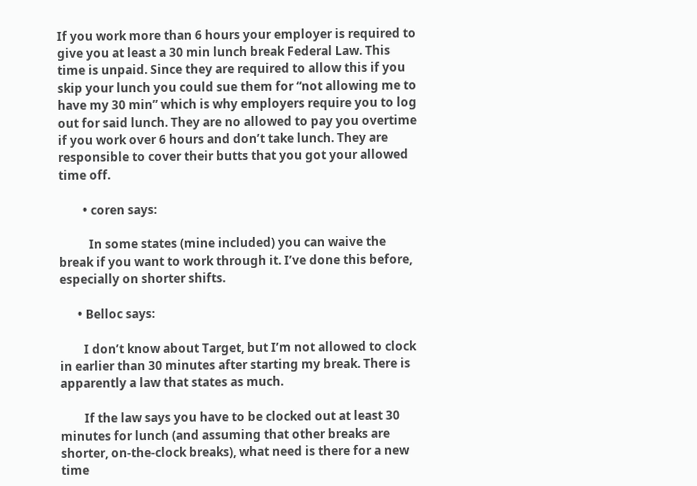If you work more than 6 hours your employer is required to give you at least a 30 min lunch break Federal Law. This time is unpaid. Since they are required to allow this if you skip your lunch you could sue them for “not allowing me to have my 30 min” which is why employers require you to log out for said lunch. They are no allowed to pay you overtime if you work over 6 hours and don’t take lunch. They are responsible to cover their butts that you got your allowed time off.

        • coren says:

          In some states (mine included) you can waive the break if you want to work through it. I’ve done this before, especially on shorter shifts.

      • Belloc says:

        I don’t know about Target, but I’m not allowed to clock in earlier than 30 minutes after starting my break. There is apparently a law that states as much.

        If the law says you have to be clocked out at least 30 minutes for lunch (and assuming that other breaks are shorter, on-the-clock breaks), what need is there for a new time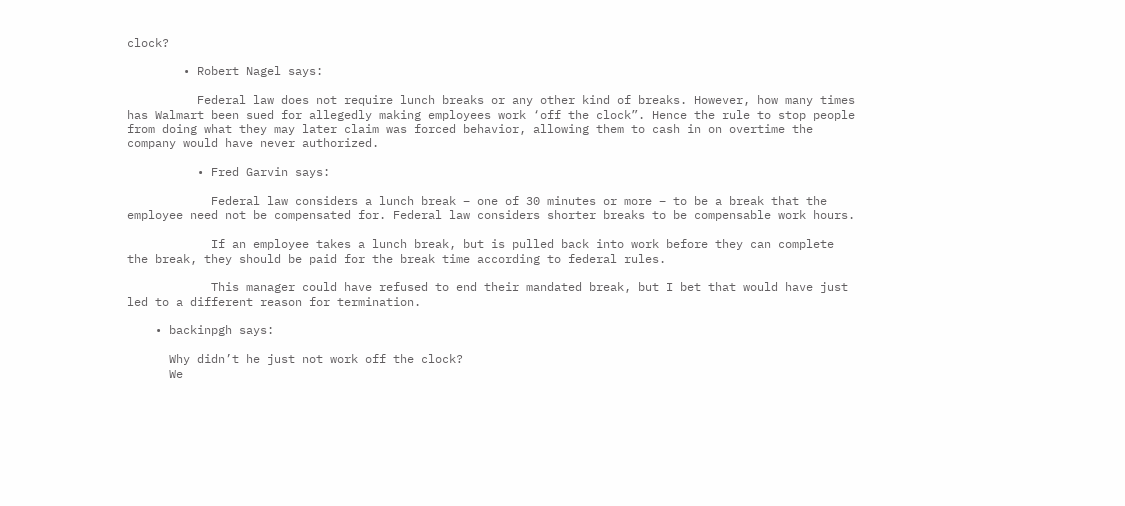clock?

        • Robert Nagel says:

          Federal law does not require lunch breaks or any other kind of breaks. However, how many times has Walmart been sued for allegedly making employees work ‘off the clock”. Hence the rule to stop people from doing what they may later claim was forced behavior, allowing them to cash in on overtime the company would have never authorized.

          • Fred Garvin says:

            Federal law considers a lunch break – one of 30 minutes or more – to be a break that the employee need not be compensated for. Federal law considers shorter breaks to be compensable work hours.

            If an employee takes a lunch break, but is pulled back into work before they can complete the break, they should be paid for the break time according to federal rules.

            This manager could have refused to end their mandated break, but I bet that would have just led to a different reason for termination.

    • backinpgh says:

      Why didn’t he just not work off the clock?
      We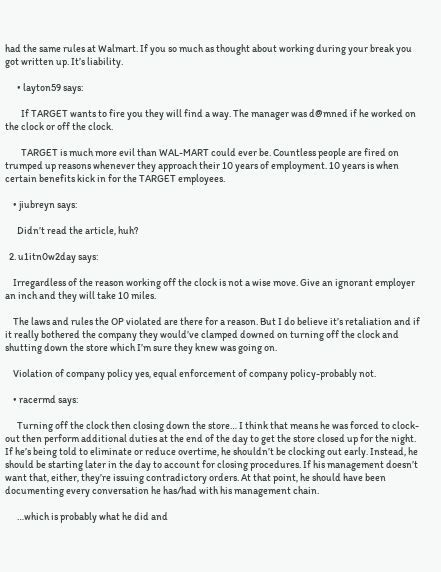had the same rules at Walmart. If you so much as thought about working during your break you got written up. It’s liability.

      • layton59 says:

        If TARGET wants to fire you they will find a way. The manager was d@mned if he worked on the clock or off the clock.

        TARGET is much more evil than WAL-MART could ever be. Countless people are fired on trumped up reasons whenever they approach their 10 years of employment. 10 years is when certain benefits kick in for the TARGET employees.

    • jiubreyn says:

      Didn’t read the article, huh?

  2. u1itn0w2day says:

    Irregardless of the reason working off the clock is not a wise move. Give an ignorant employer an inch and they will take 10 miles.

    The laws and rules the OP violated are there for a reason. But I do believe it’s retaliation and if it really bothered the company they would’ve clamped downed on turning off the clock and shutting down the store which I’m sure they knew was going on.

    Violation of company policy yes, equal enforcement of company policy-probably not.

    • racermd says:

      Turning off the clock then closing down the store… I think that means he was forced to clock-out then perform additional duties at the end of the day to get the store closed up for the night. If he’s being told to eliminate or reduce overtime, he shouldn’t be clocking out early. Instead, he should be starting later in the day to account for closing procedures. If his management doesn’t want that, either, they’re issuing contradictory orders. At that point, he should have been documenting every conversation he has/had with his management chain.

      …which is probably what he did and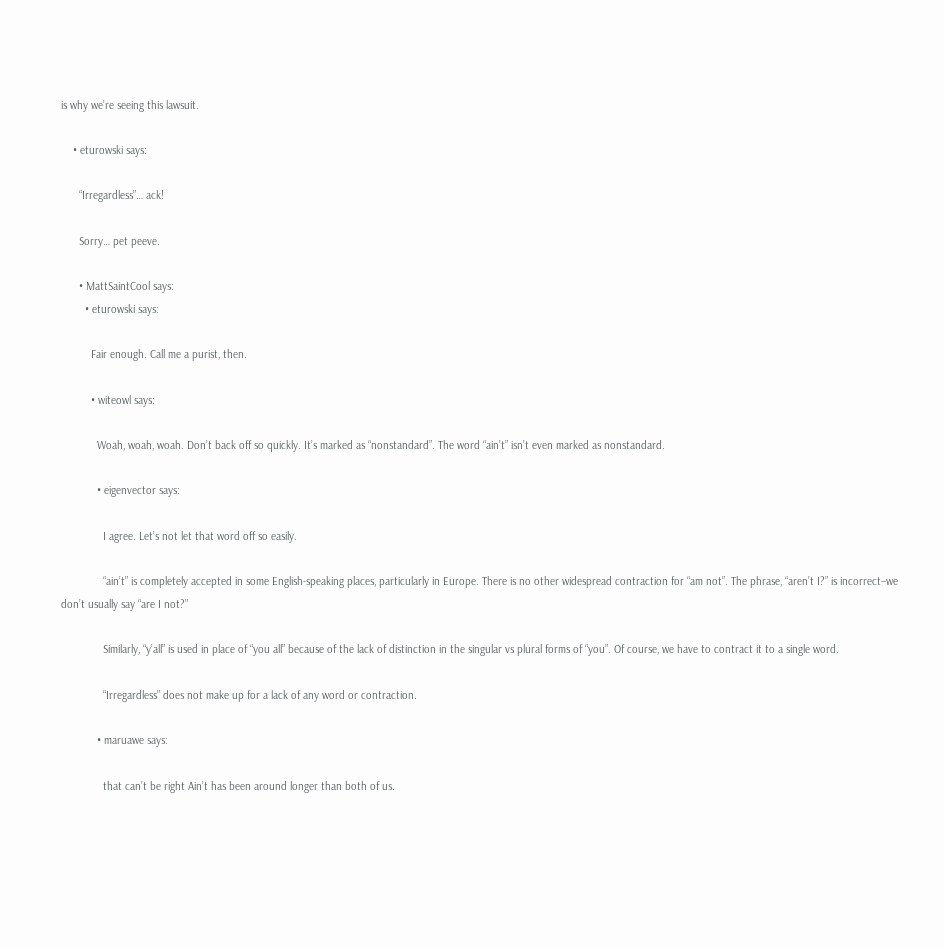is why we’re seeing this lawsuit.

    • eturowski says:

      “Irregardless”… ack!

      Sorry… pet peeve.

      • MattSaintCool says:
        • eturowski says:

          Fair enough. Call me a purist, then.

          • witeowl says:

            Woah, woah, woah. Don’t back off so quickly. It’s marked as “nonstandard”. The word “ain’t” isn’t even marked as nonstandard.

            • eigenvector says:

              I agree. Let’s not let that word off so easily.

              “ain’t” is completely accepted in some English-speaking places, particularly in Europe. There is no other widespread contraction for “am not”. The phrase, “aren’t I?” is incorrect–we don’t usually say “are I not?”

              Similarly, “y’all” is used in place of “you all” because of the lack of distinction in the singular vs plural forms of “you”. Of course, we have to contract it to a single word.

              “Irregardless” does not make up for a lack of any word or contraction.

            • maruawe says:

              that can’t be right Ain’t has been around longer than both of us.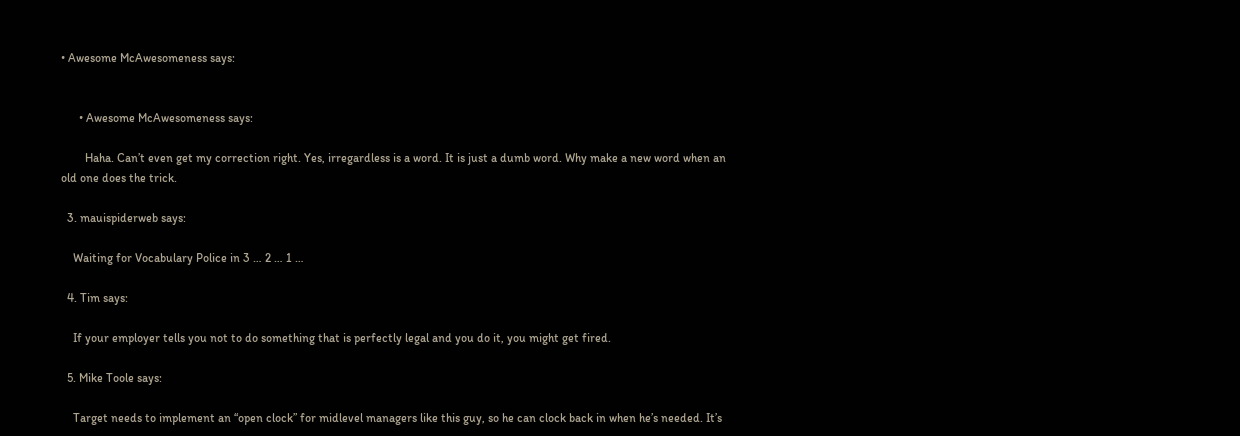• Awesome McAwesomeness says:


      • Awesome McAwesomeness says:

        Haha. Can’t even get my correction right. Yes, irregardless is a word. It is just a dumb word. Why make a new word when an old one does the trick.

  3. mauispiderweb says:

    Waiting for Vocabulary Police in 3 … 2 … 1 …

  4. Tim says:

    If your employer tells you not to do something that is perfectly legal and you do it, you might get fired.

  5. Mike Toole says:

    Target needs to implement an “open clock” for midlevel managers like this guy, so he can clock back in when he’s needed. It’s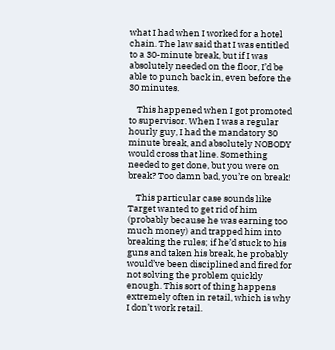what I had when I worked for a hotel chain. The law said that I was entitled to a 30-minute break, but if I was absolutely needed on the floor, I’d be able to punch back in, even before the 30 minutes.

    This happened when I got promoted to supervisor. When I was a regular hourly guy, I had the mandatory 30 minute break, and absolutely NOBODY would cross that line. Something needed to get done, but you were on break? Too damn bad, you’re on break!

    This particular case sounds like Target wanted to get rid of him (probably because he was earning too much money) and trapped him into breaking the rules; if he’d stuck to his guns and taken his break, he probably would’ve been disciplined and fired for not solving the problem quickly enough. This sort of thing happens extremely often in retail, which is why I don’t work retail.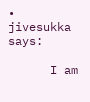• jivesukka says:

      I am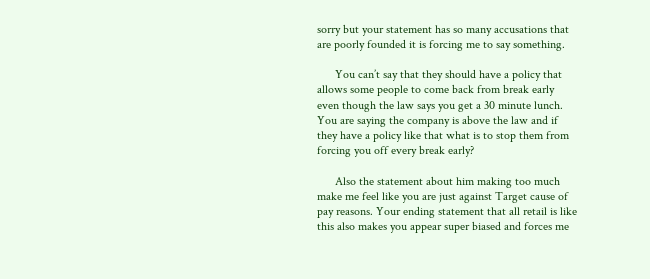sorry but your statement has so many accusations that are poorly founded it is forcing me to say something.

      You can’t say that they should have a policy that allows some people to come back from break early even though the law says you get a 30 minute lunch. You are saying the company is above the law and if they have a policy like that what is to stop them from forcing you off every break early?

      Also the statement about him making too much make me feel like you are just against Target cause of pay reasons. Your ending statement that all retail is like this also makes you appear super biased and forces me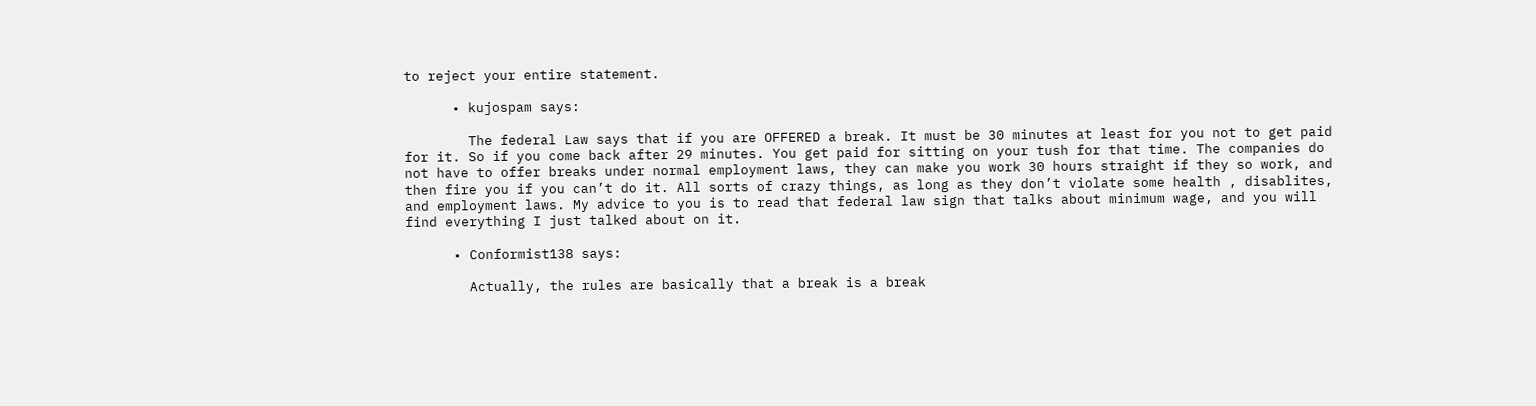to reject your entire statement.

      • kujospam says:

        The federal Law says that if you are OFFERED a break. It must be 30 minutes at least for you not to get paid for it. So if you come back after 29 minutes. You get paid for sitting on your tush for that time. The companies do not have to offer breaks under normal employment laws, they can make you work 30 hours straight if they so work, and then fire you if you can’t do it. All sorts of crazy things, as long as they don’t violate some health , disablites, and employment laws. My advice to you is to read that federal law sign that talks about minimum wage, and you will find everything I just talked about on it.

      • Conformist138 says:

        Actually, the rules are basically that a break is a break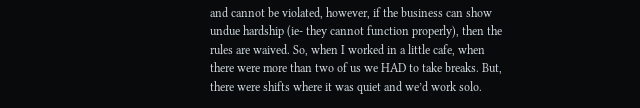and cannot be violated, however, if the business can show undue hardship (ie- they cannot function properly), then the rules are waived. So, when I worked in a little cafe, when there were more than two of us we HAD to take breaks. But, there were shifts where it was quiet and we’d work solo.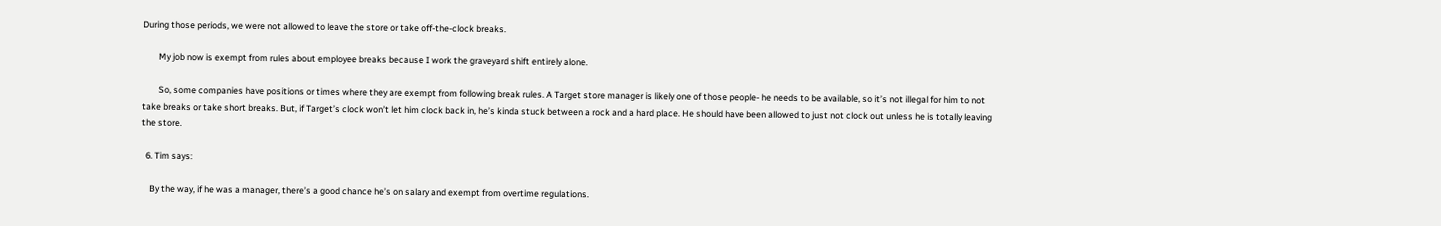During those periods, we were not allowed to leave the store or take off-the-clock breaks.

        My job now is exempt from rules about employee breaks because I work the graveyard shift entirely alone.

        So, some companies have positions or times where they are exempt from following break rules. A Target store manager is likely one of those people- he needs to be available, so it’s not illegal for him to not take breaks or take short breaks. But, if Target’s clock won’t let him clock back in, he’s kinda stuck between a rock and a hard place. He should have been allowed to just not clock out unless he is totally leaving the store.

  6. Tim says:

    By the way, if he was a manager, there’s a good chance he’s on salary and exempt from overtime regulations.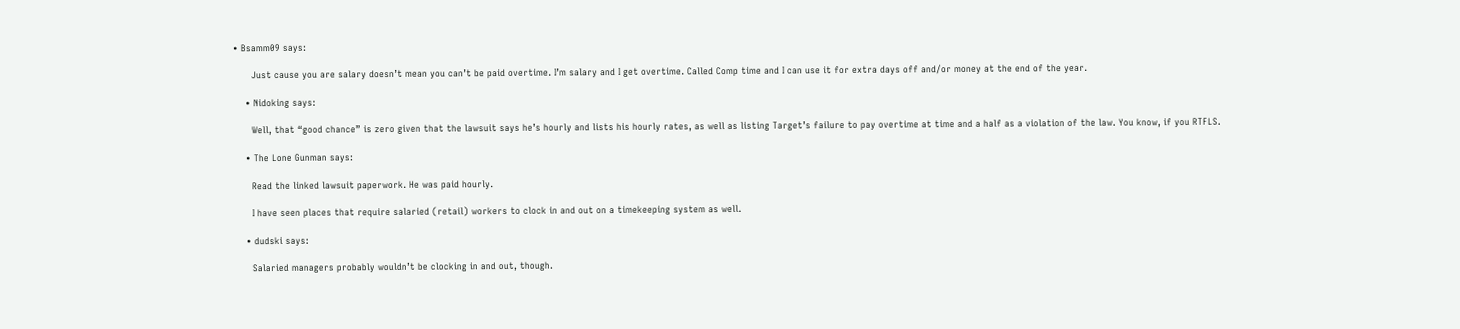• Bsamm09 says:

      Just cause you are salary doesn’t mean you can’t be paid overtime. I’m salary and I get overtime. Called Comp time and I can use it for extra days off and/or money at the end of the year.

    • Nidoking says:

      Well, that “good chance” is zero given that the lawsuit says he’s hourly and lists his hourly rates, as well as listing Target’s failure to pay overtime at time and a half as a violation of the law. You know, if you RTFLS.

    • The Lone Gunman says:

      Read the linked lawsuit paperwork. He was paid hourly.

      I have seen places that require salaried (retail) workers to clock in and out on a timekeeping system as well.

    • dudski says:

      Salaried managers probably wouldn’t be clocking in and out, though.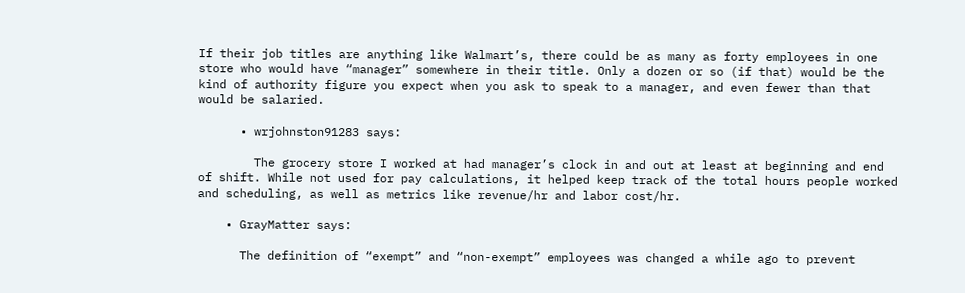If their job titles are anything like Walmart’s, there could be as many as forty employees in one store who would have “manager” somewhere in their title. Only a dozen or so (if that) would be the kind of authority figure you expect when you ask to speak to a manager, and even fewer than that would be salaried.

      • wrjohnston91283 says:

        The grocery store I worked at had manager’s clock in and out at least at beginning and end of shift. While not used for pay calculations, it helped keep track of the total hours people worked and scheduling, as well as metrics like revenue/hr and labor cost/hr.

    • GrayMatter says:

      The definition of “exempt” and “non-exempt” employees was changed a while ago to prevent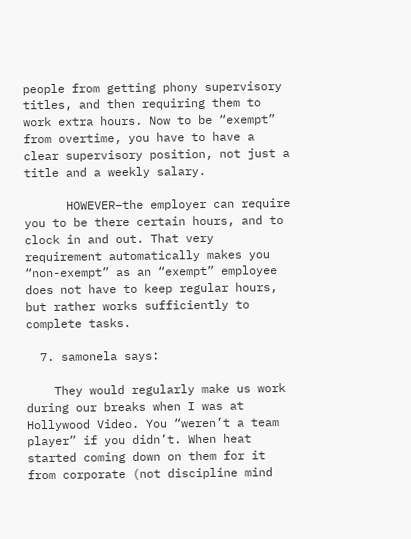people from getting phony supervisory titles, and then requiring them to work extra hours. Now to be “exempt” from overtime, you have to have a clear supervisory position, not just a title and a weekly salary.

      HOWEVER–the employer can require you to be there certain hours, and to clock in and out. That very requirement automatically makes you “non-exempt” as an “exempt” employee does not have to keep regular hours, but rather works sufficiently to complete tasks.

  7. samonela says:

    They would regularly make us work during our breaks when I was at Hollywood Video. You “weren’t a team player” if you didn’t. When heat started coming down on them for it from corporate (not discipline mind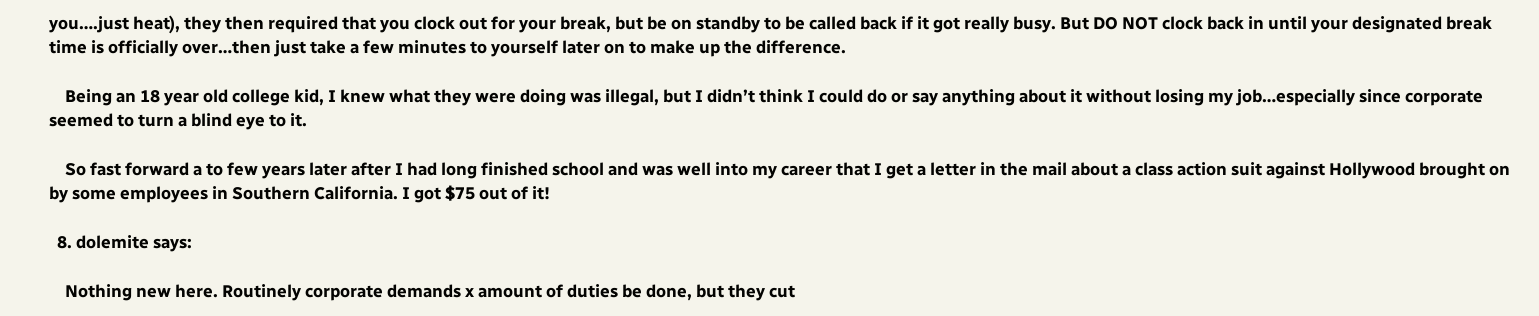you….just heat), they then required that you clock out for your break, but be on standby to be called back if it got really busy. But DO NOT clock back in until your designated break time is officially over…then just take a few minutes to yourself later on to make up the difference.

    Being an 18 year old college kid, I knew what they were doing was illegal, but I didn’t think I could do or say anything about it without losing my job…especially since corporate seemed to turn a blind eye to it.

    So fast forward a to few years later after I had long finished school and was well into my career that I get a letter in the mail about a class action suit against Hollywood brought on by some employees in Southern California. I got $75 out of it!

  8. dolemite says:

    Nothing new here. Routinely corporate demands x amount of duties be done, but they cut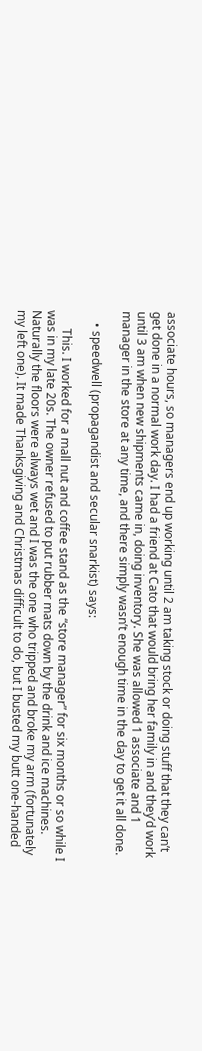associate hours, so managers end up working until 2 am taking stock or doing stuff that they can’t get done in a normal work day. I had a friend at Cato that would bring her family in and they’d work until 3 am when new shipments came in, doing inventory. She was allowed 1 associate and 1 manager in the store at any time, and there simply wasn’t enough time in the day to get it all done.

    • speedwell (propagandist and secular snarkist) says:

      This. I worked for a mall nut and coffee stand as the “store manager” for six months or so while I was in my late 20s. The owner refused to put rubber mats down by the drink and ice machines. Naturally the floors were always wet and I was the one who tripped and broke my arm (fortunately my left one). It made Thanksgiving and Christmas difficult to do, but I busted my butt one-handed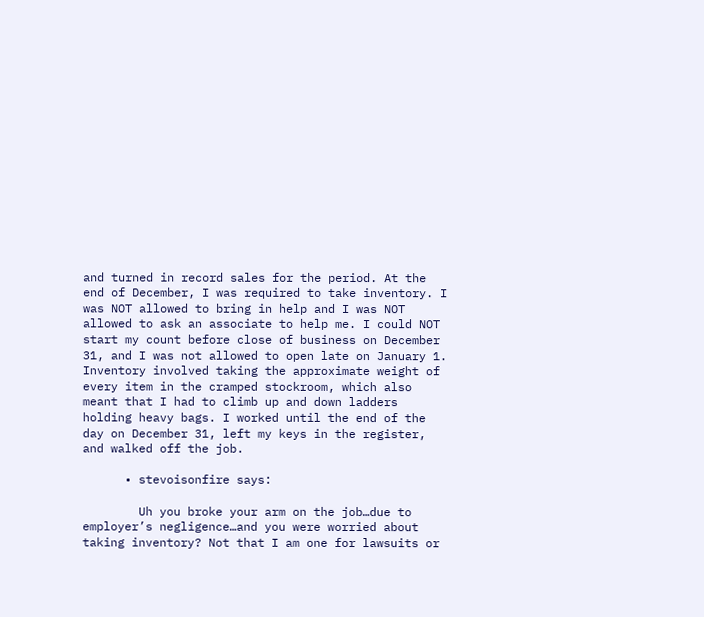and turned in record sales for the period. At the end of December, I was required to take inventory. I was NOT allowed to bring in help and I was NOT allowed to ask an associate to help me. I could NOT start my count before close of business on December 31, and I was not allowed to open late on January 1. Inventory involved taking the approximate weight of every item in the cramped stockroom, which also meant that I had to climb up and down ladders holding heavy bags. I worked until the end of the day on December 31, left my keys in the register, and walked off the job.

      • stevoisonfire says:

        Uh you broke your arm on the job…due to employer’s negligence…and you were worried about taking inventory? Not that I am one for lawsuits or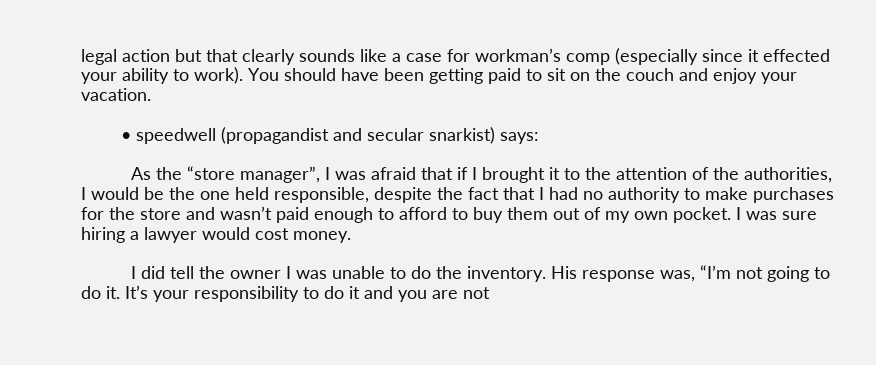legal action but that clearly sounds like a case for workman’s comp (especially since it effected your ability to work). You should have been getting paid to sit on the couch and enjoy your vacation.

        • speedwell (propagandist and secular snarkist) says:

          As the “store manager”, I was afraid that if I brought it to the attention of the authorities, I would be the one held responsible, despite the fact that I had no authority to make purchases for the store and wasn’t paid enough to afford to buy them out of my own pocket. I was sure hiring a lawyer would cost money.

          I did tell the owner I was unable to do the inventory. His response was, “I’m not going to do it. It’s your responsibility to do it and you are not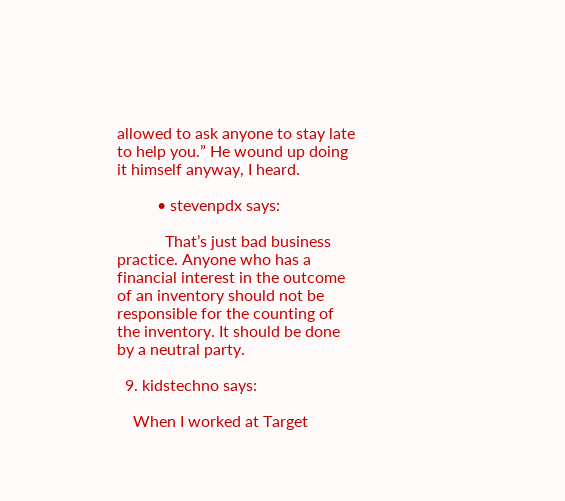allowed to ask anyone to stay late to help you.” He wound up doing it himself anyway, I heard.

          • stevenpdx says:

            That’s just bad business practice. Anyone who has a financial interest in the outcome of an inventory should not be responsible for the counting of the inventory. It should be done by a neutral party.

  9. kidstechno says:

    When I worked at Target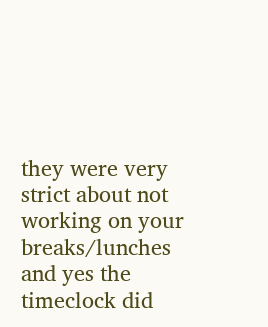they were very strict about not working on your breaks/lunches and yes the timeclock did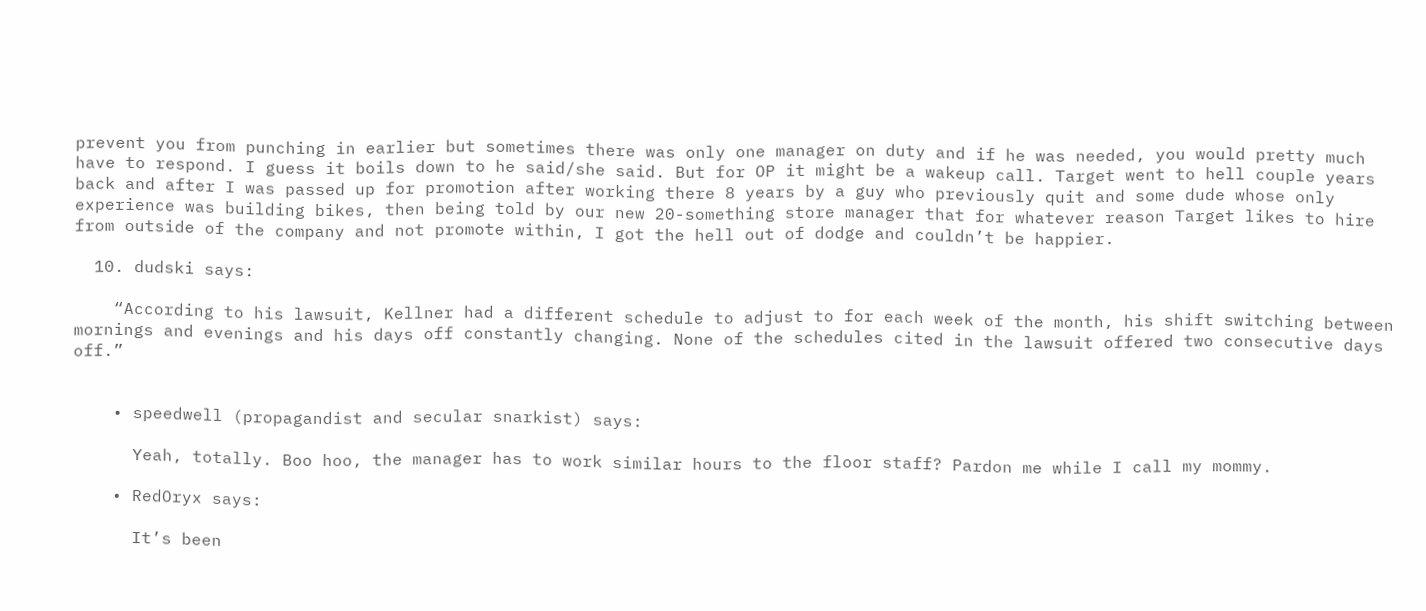prevent you from punching in earlier but sometimes there was only one manager on duty and if he was needed, you would pretty much have to respond. I guess it boils down to he said/she said. But for OP it might be a wakeup call. Target went to hell couple years back and after I was passed up for promotion after working there 8 years by a guy who previously quit and some dude whose only experience was building bikes, then being told by our new 20-something store manager that for whatever reason Target likes to hire from outside of the company and not promote within, I got the hell out of dodge and couldn’t be happier.

  10. dudski says:

    “According to his lawsuit, Kellner had a different schedule to adjust to for each week of the month, his shift switching between mornings and evenings and his days off constantly changing. None of the schedules cited in the lawsuit offered two consecutive days off.”


    • speedwell (propagandist and secular snarkist) says:

      Yeah, totally. Boo hoo, the manager has to work similar hours to the floor staff? Pardon me while I call my mommy.

    • RedOryx says:

      It’s been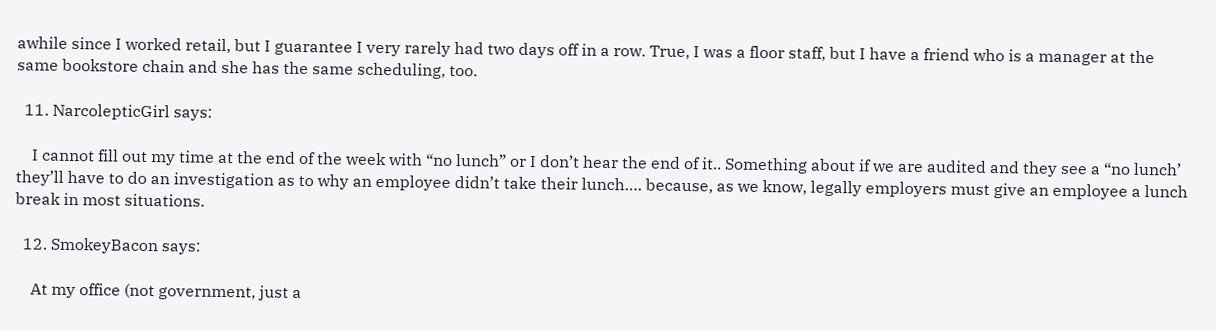awhile since I worked retail, but I guarantee I very rarely had two days off in a row. True, I was a floor staff, but I have a friend who is a manager at the same bookstore chain and she has the same scheduling, too.

  11. NarcolepticGirl says:

    I cannot fill out my time at the end of the week with “no lunch” or I don’t hear the end of it.. Something about if we are audited and they see a “no lunch’ they’ll have to do an investigation as to why an employee didn’t take their lunch…. because, as we know, legally employers must give an employee a lunch break in most situations.

  12. SmokeyBacon says:

    At my office (not government, just a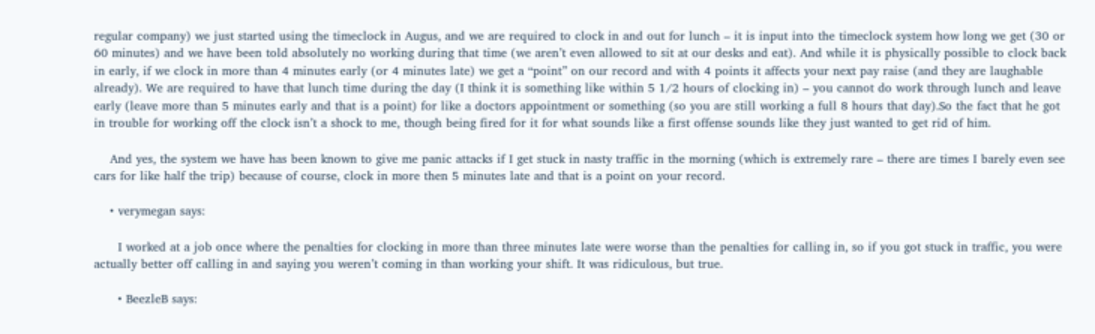regular company) we just started using the timeclock in Augus, and we are required to clock in and out for lunch – it is input into the timeclock system how long we get (30 or 60 minutes) and we have been told absolutely no working during that time (we aren’t even allowed to sit at our desks and eat). And while it is physically possible to clock back in early, if we clock in more than 4 minutes early (or 4 minutes late) we get a “point” on our record and with 4 points it affects your next pay raise (and they are laughable already). We are required to have that lunch time during the day (I think it is something like within 5 1/2 hours of clocking in) – you cannot do work through lunch and leave early (leave more than 5 minutes early and that is a point) for like a doctors appointment or something (so you are still working a full 8 hours that day).So the fact that he got in trouble for working off the clock isn’t a shock to me, though being fired for it for what sounds like a first offense sounds like they just wanted to get rid of him.

    And yes, the system we have has been known to give me panic attacks if I get stuck in nasty traffic in the morning (which is extremely rare – there are times I barely even see cars for like half the trip) because of course, clock in more then 5 minutes late and that is a point on your record.

    • verymegan says:

      I worked at a job once where the penalties for clocking in more than three minutes late were worse than the penalties for calling in, so if you got stuck in traffic, you were actually better off calling in and saying you weren’t coming in than working your shift. It was ridiculous, but true.

      • BeezleB says: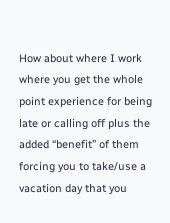How about where I work where you get the whole point experience for being late or calling off plus the added “benefit” of them forcing you to take/use a vacation day that you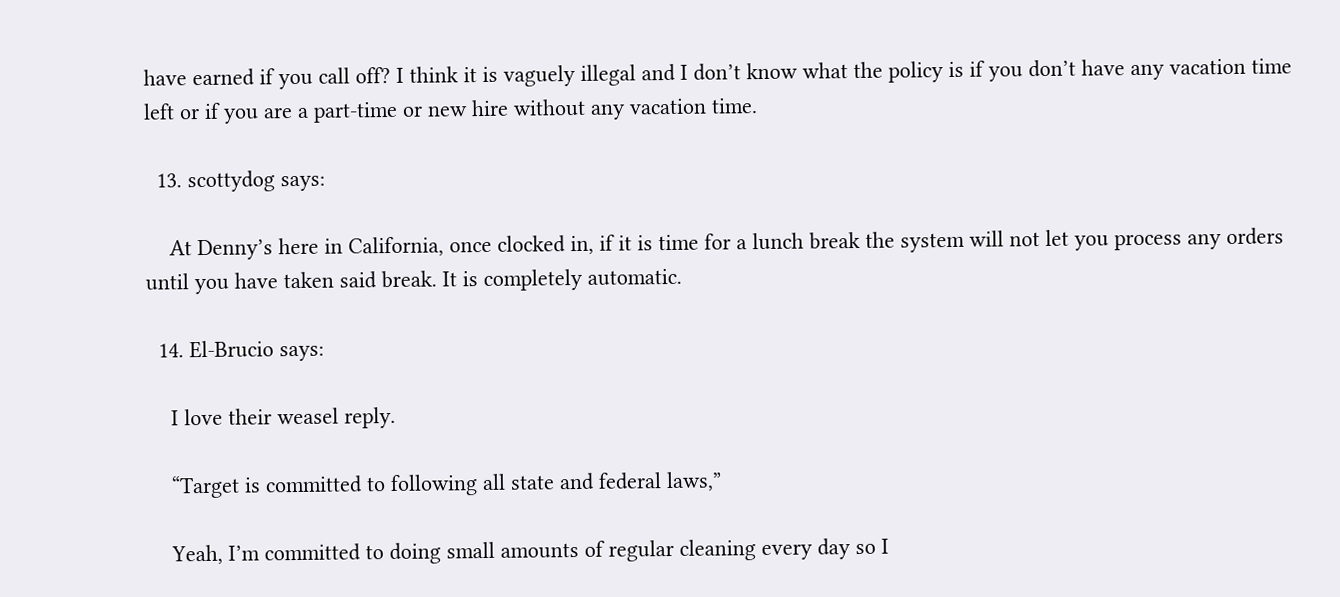have earned if you call off? I think it is vaguely illegal and I don’t know what the policy is if you don’t have any vacation time left or if you are a part-time or new hire without any vacation time.

  13. scottydog says:

    At Denny’s here in California, once clocked in, if it is time for a lunch break the system will not let you process any orders until you have taken said break. It is completely automatic.

  14. El-Brucio says:

    I love their weasel reply.

    “Target is committed to following all state and federal laws,”

    Yeah, I’m committed to doing small amounts of regular cleaning every day so I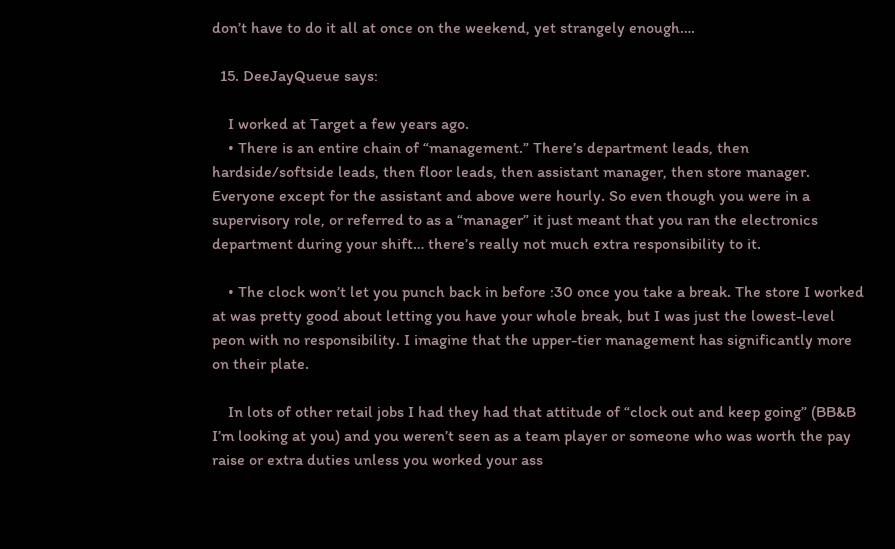don’t have to do it all at once on the weekend, yet strangely enough….

  15. DeeJayQueue says:

    I worked at Target a few years ago.
    • There is an entire chain of “management.” There’s department leads, then hardside/softside leads, then floor leads, then assistant manager, then store manager. Everyone except for the assistant and above were hourly. So even though you were in a supervisory role, or referred to as a “manager” it just meant that you ran the electronics department during your shift… there’s really not much extra responsibility to it.

    • The clock won’t let you punch back in before :30 once you take a break. The store I worked at was pretty good about letting you have your whole break, but I was just the lowest-level peon with no responsibility. I imagine that the upper-tier management has significantly more on their plate.

    In lots of other retail jobs I had they had that attitude of “clock out and keep going” (BB&B I’m looking at you) and you weren’t seen as a team player or someone who was worth the pay raise or extra duties unless you worked your ass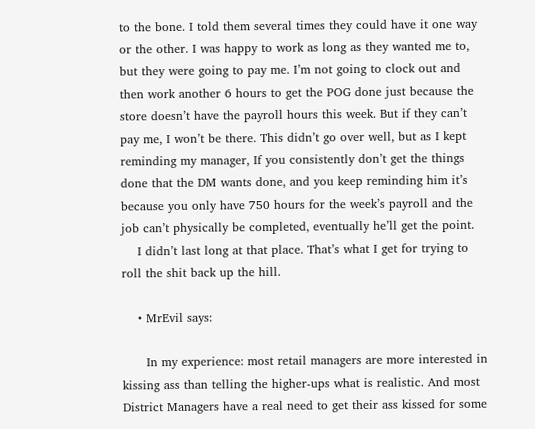to the bone. I told them several times they could have it one way or the other. I was happy to work as long as they wanted me to, but they were going to pay me. I’m not going to clock out and then work another 6 hours to get the POG done just because the store doesn’t have the payroll hours this week. But if they can’t pay me, I won’t be there. This didn’t go over well, but as I kept reminding my manager, If you consistently don’t get the things done that the DM wants done, and you keep reminding him it’s because you only have 750 hours for the week’s payroll and the job can’t physically be completed, eventually he’ll get the point.
    I didn’t last long at that place. That’s what I get for trying to roll the shit back up the hill.

    • MrEvil says:

      In my experience: most retail managers are more interested in kissing ass than telling the higher-ups what is realistic. And most District Managers have a real need to get their ass kissed for some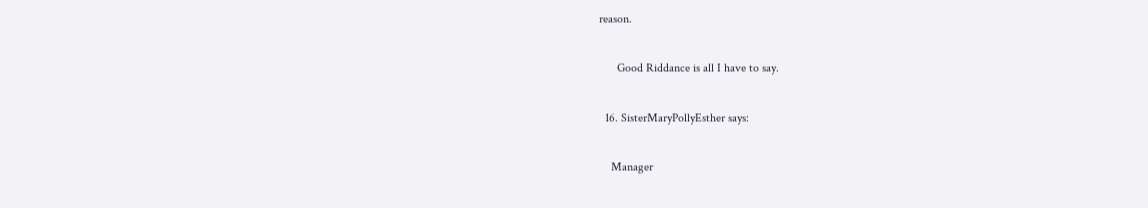reason.

      Good Riddance is all I have to say.

  16. SisterMaryPollyEsther says:

    Manager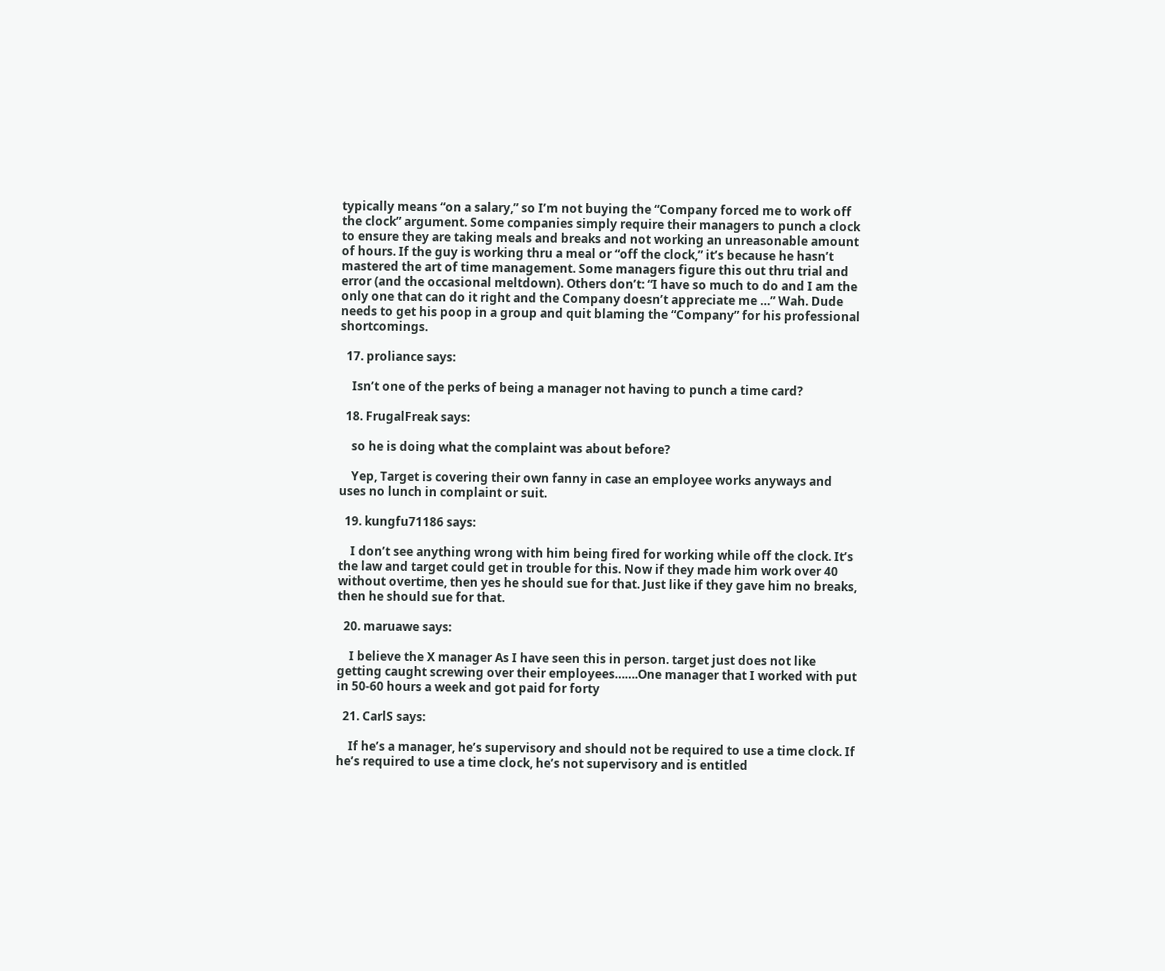typically means “on a salary,” so I’m not buying the “Company forced me to work off the clock” argument. Some companies simply require their managers to punch a clock to ensure they are taking meals and breaks and not working an unreasonable amount of hours. If the guy is working thru a meal or “off the clock,” it’s because he hasn’t mastered the art of time management. Some managers figure this out thru trial and error (and the occasional meltdown). Others don’t: “I have so much to do and I am the only one that can do it right and the Company doesn’t appreciate me …” Wah. Dude needs to get his poop in a group and quit blaming the “Company” for his professional shortcomings.

  17. proliance says:

    Isn’t one of the perks of being a manager not having to punch a time card?

  18. FrugalFreak says:

    so he is doing what the complaint was about before?

    Yep, Target is covering their own fanny in case an employee works anyways and uses no lunch in complaint or suit.

  19. kungfu71186 says:

    I don’t see anything wrong with him being fired for working while off the clock. It’s the law and target could get in trouble for this. Now if they made him work over 40 without overtime, then yes he should sue for that. Just like if they gave him no breaks, then he should sue for that.

  20. maruawe says:

    I believe the X manager As I have seen this in person. target just does not like getting caught screwing over their employees…….One manager that I worked with put in 50-60 hours a week and got paid for forty

  21. CarlS says:

    If he’s a manager, he’s supervisory and should not be required to use a time clock. If he’s required to use a time clock, he’s not supervisory and is entitled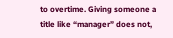to overtime. Giving someone a title like “manager” does not,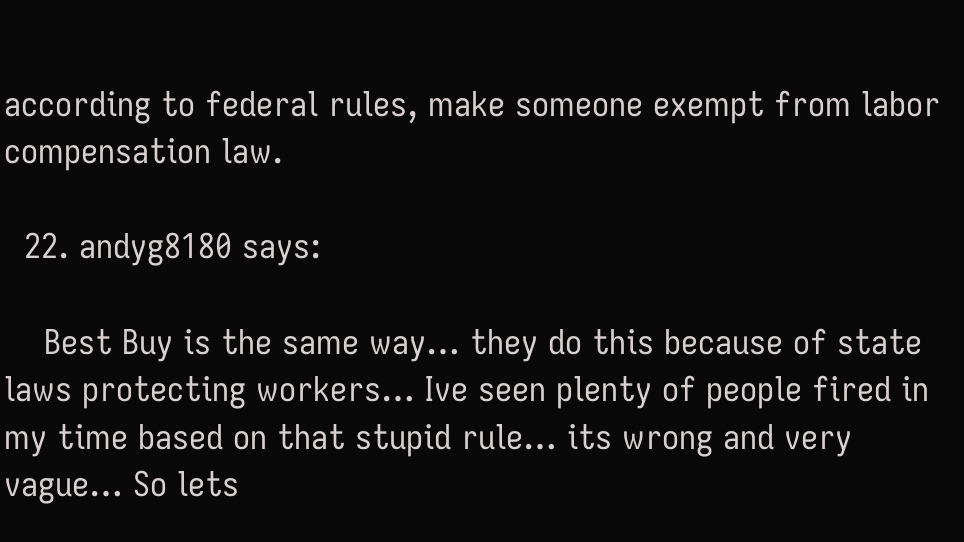according to federal rules, make someone exempt from labor compensation law.

  22. andyg8180 says:

    Best Buy is the same way… they do this because of state laws protecting workers… Ive seen plenty of people fired in my time based on that stupid rule… its wrong and very vague… So lets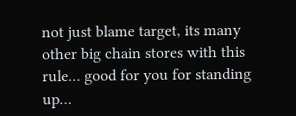not just blame target, its many other big chain stores with this rule… good for you for standing up…